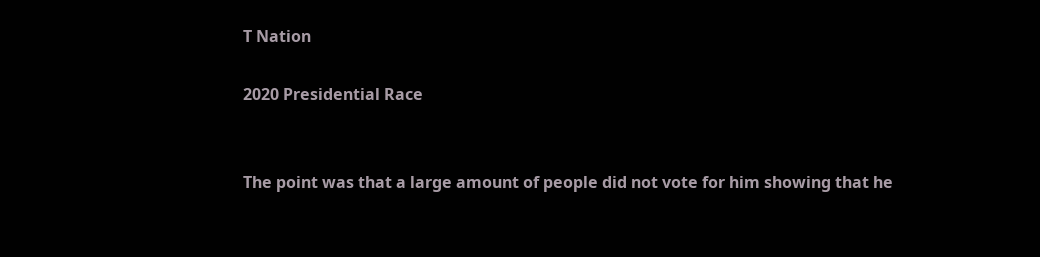T Nation

2020 Presidential Race


The point was that a large amount of people did not vote for him showing that he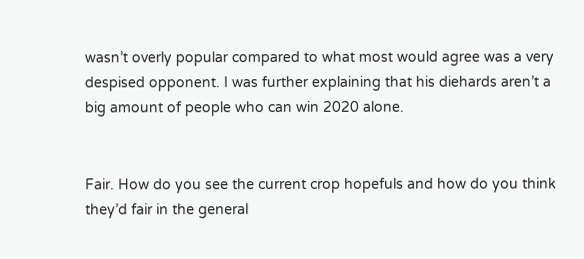wasn’t overly popular compared to what most would agree was a very despised opponent. I was further explaining that his diehards aren’t a big amount of people who can win 2020 alone.


Fair. How do you see the current crop hopefuls and how do you think they’d fair in the general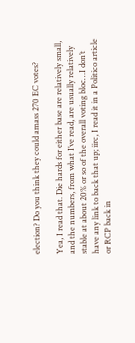election? Do you think they could amass 270 EC votes?

Yea, I read that. Die hards for either base are relatively small, and the numbers, from what I’ve read, are usually relatively stable at about 20% or so of the overall voting bloc…I don’t have any link to back that up; iirc, I read it in a Politico article or RCP back in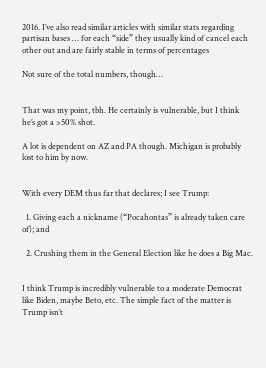2016. I’ve also read similar articles with similar stats regarding partisan bases … for each “side” they usually kind of cancel each other out and are fairly stable in terms of percentages

Not sure of the total numbers, though…


That was my point, tbh. He certainly is vulnerable, but I think he’s got a >50% shot.

A lot is dependent on AZ and PA though. Michigan is probably lost to him by now.


With every DEM thus far that declares; I see Trump:

  1. Giving each a nickname (“Pocahontas” is already taken care of); and

  2. Crushing them in the General Election like he does a Big Mac.


I think Trump is incredibly vulnerable to a moderate Democrat like Biden, maybe Beto, etc. The simple fact of the matter is Trump isn’t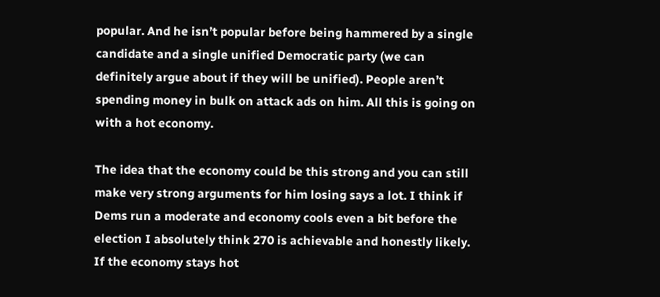popular. And he isn’t popular before being hammered by a single candidate and a single unified Democratic party (we can definitely argue about if they will be unified). People aren’t spending money in bulk on attack ads on him. All this is going on with a hot economy.

The idea that the economy could be this strong and you can still make very strong arguments for him losing says a lot. I think if Dems run a moderate and economy cools even a bit before the election I absolutely think 270 is achievable and honestly likely. If the economy stays hot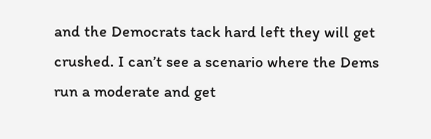and the Democrats tack hard left they will get crushed. I can’t see a scenario where the Dems run a moderate and get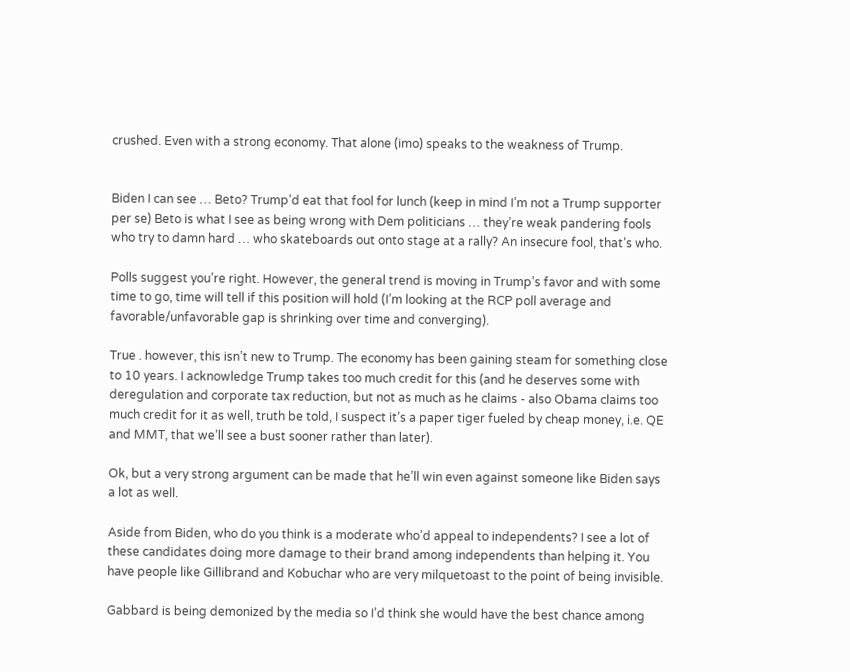crushed. Even with a strong economy. That alone (imo) speaks to the weakness of Trump.


Biden I can see … Beto? Trump’d eat that fool for lunch (keep in mind I’m not a Trump supporter per se) Beto is what I see as being wrong with Dem politicians … they’re weak pandering fools who try to damn hard … who skateboards out onto stage at a rally? An insecure fool, that’s who.

Polls suggest you’re right. However, the general trend is moving in Trump’s favor and with some time to go, time will tell if this position will hold (I’m looking at the RCP poll average and favorable/unfavorable gap is shrinking over time and converging).

True . however, this isn’t new to Trump. The economy has been gaining steam for something close to 10 years. I acknowledge Trump takes too much credit for this (and he deserves some with deregulation and corporate tax reduction, but not as much as he claims - also Obama claims too much credit for it as well, truth be told, I suspect it’s a paper tiger fueled by cheap money, i.e. QE and MMT, that we’ll see a bust sooner rather than later).

Ok, but a very strong argument can be made that he’ll win even against someone like Biden says a lot as well.

Aside from Biden, who do you think is a moderate who’d appeal to independents? I see a lot of these candidates doing more damage to their brand among independents than helping it. You have people like Gillibrand and Kobuchar who are very milquetoast to the point of being invisible.

Gabbard is being demonized by the media so I’d think she would have the best chance among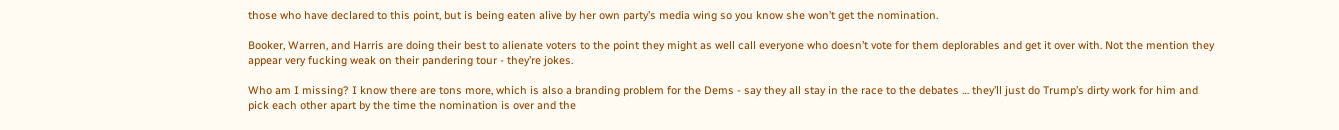those who have declared to this point, but is being eaten alive by her own party’s media wing so you know she won’t get the nomination.

Booker, Warren, and Harris are doing their best to alienate voters to the point they might as well call everyone who doesn’t vote for them deplorables and get it over with. Not the mention they appear very fucking weak on their pandering tour - they’re jokes.

Who am I missing? I know there are tons more, which is also a branding problem for the Dems - say they all stay in the race to the debates … they’ll just do Trump’s dirty work for him and pick each other apart by the time the nomination is over and the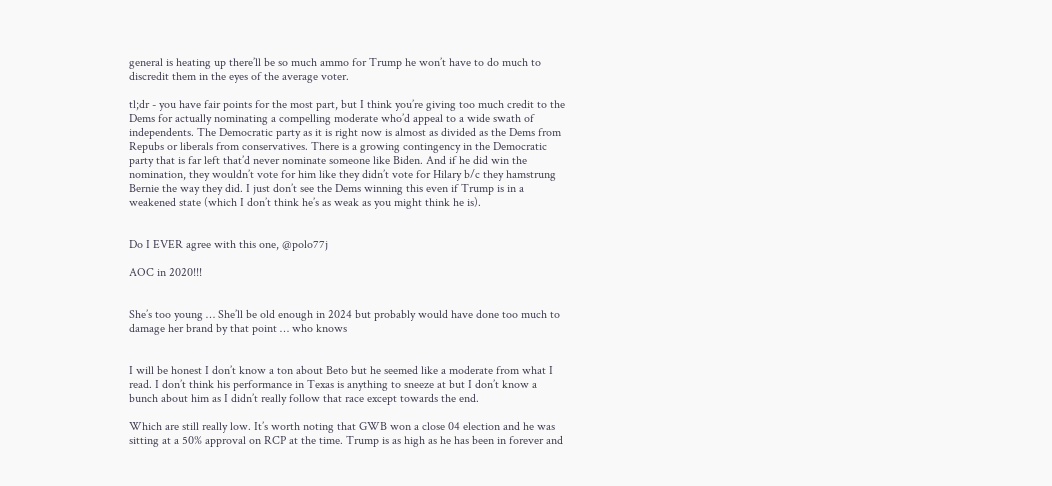general is heating up there’ll be so much ammo for Trump he won’t have to do much to discredit them in the eyes of the average voter.

tl;dr - you have fair points for the most part, but I think you’re giving too much credit to the Dems for actually nominating a compelling moderate who’d appeal to a wide swath of independents. The Democratic party as it is right now is almost as divided as the Dems from Repubs or liberals from conservatives. There is a growing contingency in the Democratic party that is far left that’d never nominate someone like Biden. And if he did win the nomination, they wouldn’t vote for him like they didn’t vote for Hilary b/c they hamstrung Bernie the way they did. I just don’t see the Dems winning this even if Trump is in a weakened state (which I don’t think he’s as weak as you might think he is).


Do I EVER agree with this one, @polo77j

AOC in 2020!!!


She’s too young … She’ll be old enough in 2024 but probably would have done too much to damage her brand by that point … who knows


I will be honest I don’t know a ton about Beto but he seemed like a moderate from what I read. I don’t think his performance in Texas is anything to sneeze at but I don’t know a bunch about him as I didn’t really follow that race except towards the end.

Which are still really low. It’s worth noting that GWB won a close 04 election and he was sitting at a 50% approval on RCP at the time. Trump is as high as he has been in forever and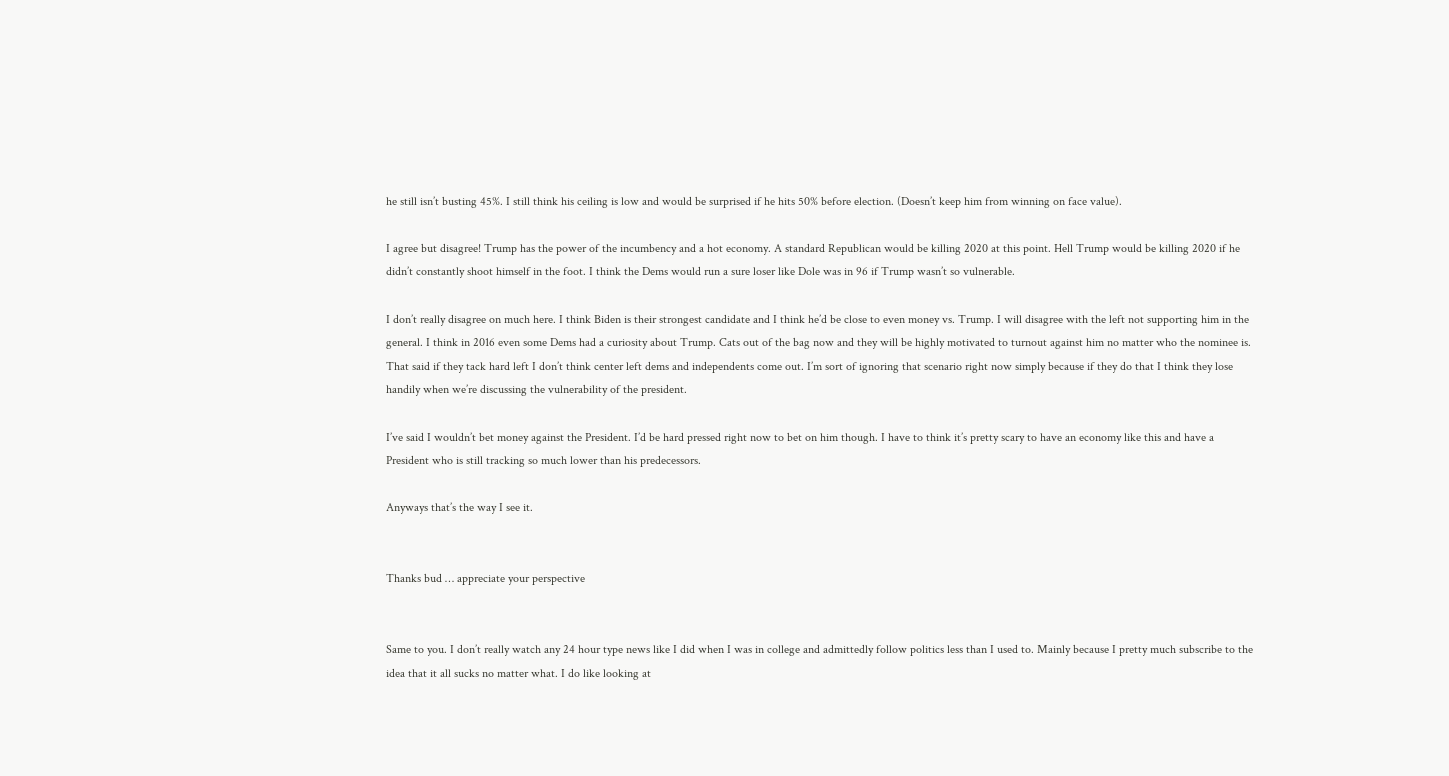he still isn’t busting 45%. I still think his ceiling is low and would be surprised if he hits 50% before election. (Doesn’t keep him from winning on face value).

I agree but disagree! Trump has the power of the incumbency and a hot economy. A standard Republican would be killing 2020 at this point. Hell Trump would be killing 2020 if he didn’t constantly shoot himself in the foot. I think the Dems would run a sure loser like Dole was in 96 if Trump wasn’t so vulnerable.

I don’t really disagree on much here. I think Biden is their strongest candidate and I think he’d be close to even money vs. Trump. I will disagree with the left not supporting him in the general. I think in 2016 even some Dems had a curiosity about Trump. Cats out of the bag now and they will be highly motivated to turnout against him no matter who the nominee is. That said if they tack hard left I don’t think center left dems and independents come out. I’m sort of ignoring that scenario right now simply because if they do that I think they lose handily when we’re discussing the vulnerability of the president.

I’ve said I wouldn’t bet money against the President. I’d be hard pressed right now to bet on him though. I have to think it’s pretty scary to have an economy like this and have a President who is still tracking so much lower than his predecessors.

Anyways that’s the way I see it.


Thanks bud … appreciate your perspective


Same to you. I don’t really watch any 24 hour type news like I did when I was in college and admittedly follow politics less than I used to. Mainly because I pretty much subscribe to the idea that it all sucks no matter what. I do like looking at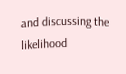and discussing the likelihood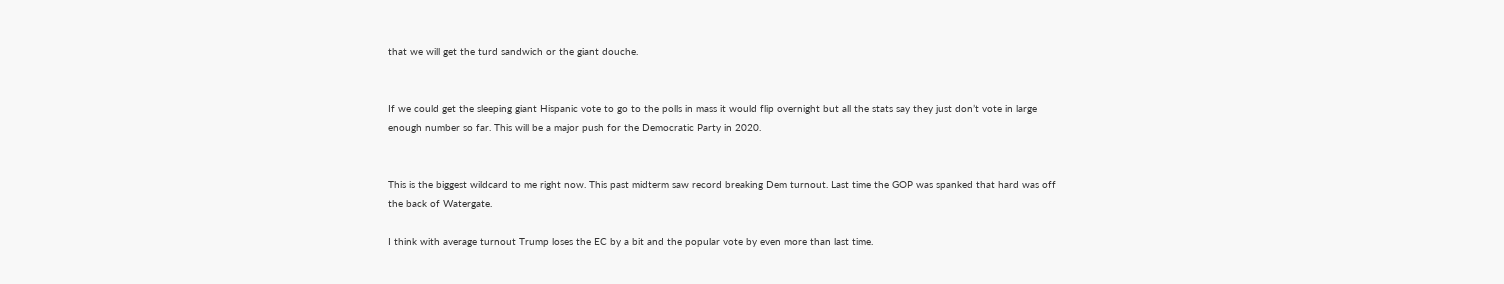that we will get the turd sandwich or the giant douche.


If we could get the sleeping giant Hispanic vote to go to the polls in mass it would flip overnight but all the stats say they just don’t vote in large enough number so far. This will be a major push for the Democratic Party in 2020.


This is the biggest wildcard to me right now. This past midterm saw record breaking Dem turnout. Last time the GOP was spanked that hard was off the back of Watergate.

I think with average turnout Trump loses the EC by a bit and the popular vote by even more than last time.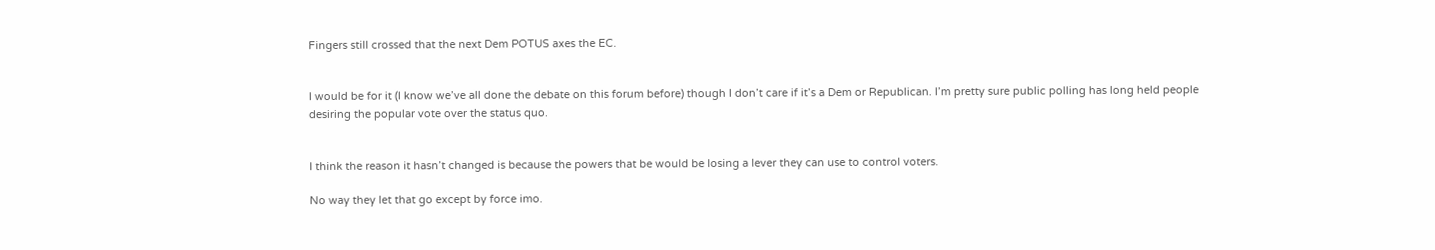Fingers still crossed that the next Dem POTUS axes the EC.


I would be for it (I know we’ve all done the debate on this forum before) though I don’t care if it’s a Dem or Republican. I’m pretty sure public polling has long held people desiring the popular vote over the status quo.


I think the reason it hasn’t changed is because the powers that be would be losing a lever they can use to control voters.

No way they let that go except by force imo.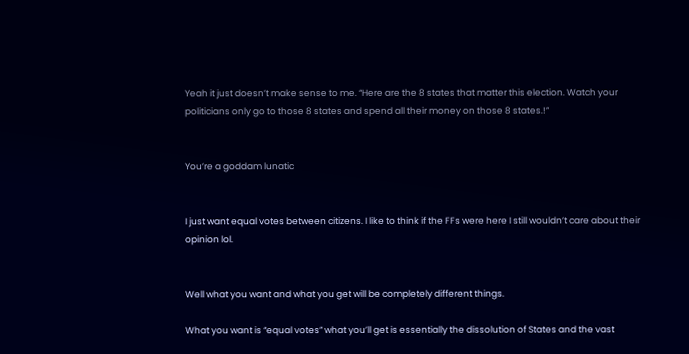Yeah it just doesn’t make sense to me. “Here are the 8 states that matter this election. Watch your politicians only go to those 8 states and spend all their money on those 8 states.!”


You’re a goddam lunatic


I just want equal votes between citizens. I like to think if the FFs were here I still wouldn’t care about their opinion lol.


Well what you want and what you get will be completely different things.

What you want is “equal votes” what you’ll get is essentially the dissolution of States and the vast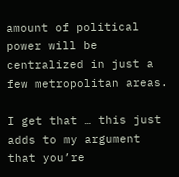amount of political power will be centralized in just a few metropolitan areas.

I get that … this just adds to my argument that you’re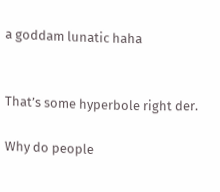a goddam lunatic haha


That’s some hyperbole right der.

Why do people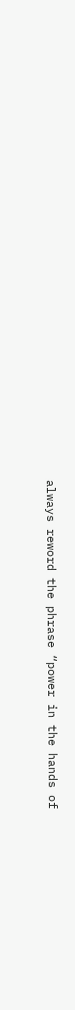always reword the phrase “power in the hands of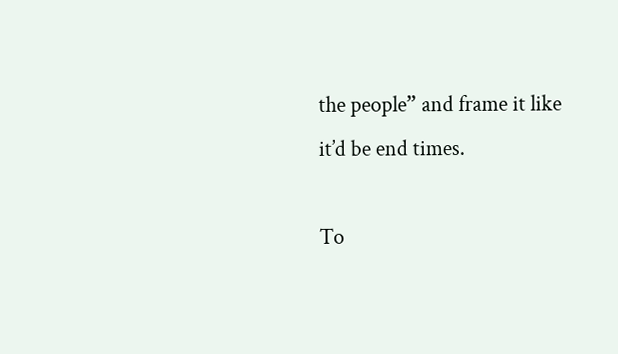the people” and frame it like it’d be end times.

To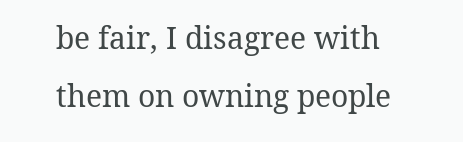be fair, I disagree with them on owning people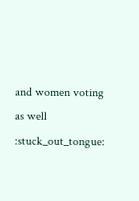and women voting as well :stuck_out_tongue: